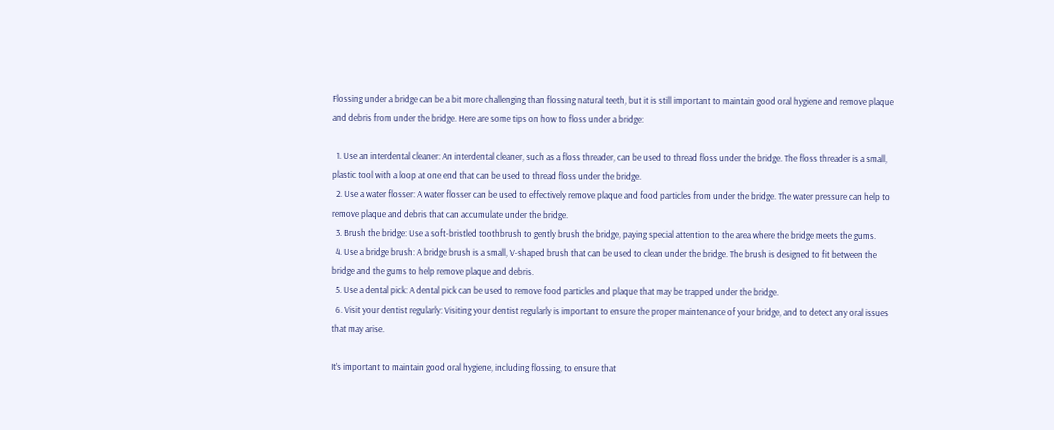Flossing under a bridge can be a bit more challenging than flossing natural teeth, but it is still important to maintain good oral hygiene and remove plaque and debris from under the bridge. Here are some tips on how to floss under a bridge:

  1. Use an interdental cleaner: An interdental cleaner, such as a floss threader, can be used to thread floss under the bridge. The floss threader is a small, plastic tool with a loop at one end that can be used to thread floss under the bridge.
  2. Use a water flosser: A water flosser can be used to effectively remove plaque and food particles from under the bridge. The water pressure can help to remove plaque and debris that can accumulate under the bridge.
  3. Brush the bridge: Use a soft-bristled toothbrush to gently brush the bridge, paying special attention to the area where the bridge meets the gums.
  4. Use a bridge brush: A bridge brush is a small, V-shaped brush that can be used to clean under the bridge. The brush is designed to fit between the bridge and the gums to help remove plaque and debris.
  5. Use a dental pick: A dental pick can be used to remove food particles and plaque that may be trapped under the bridge.
  6. Visit your dentist regularly: Visiting your dentist regularly is important to ensure the proper maintenance of your bridge, and to detect any oral issues that may arise.

It’s important to maintain good oral hygiene, including flossing, to ensure that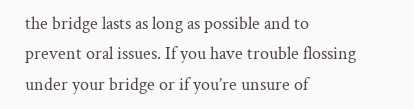the bridge lasts as long as possible and to prevent oral issues. If you have trouble flossing under your bridge or if you’re unsure of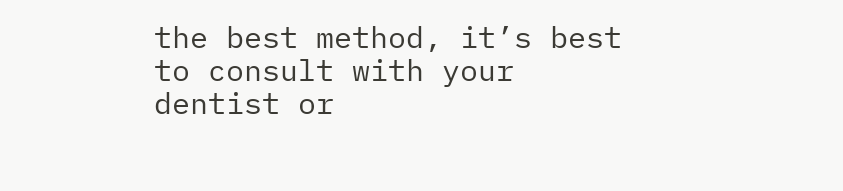the best method, it’s best to consult with your dentist or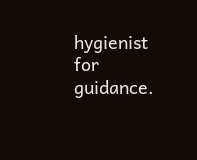hygienist for guidance.